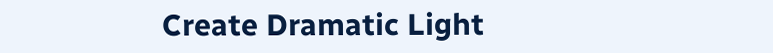Create Dramatic Light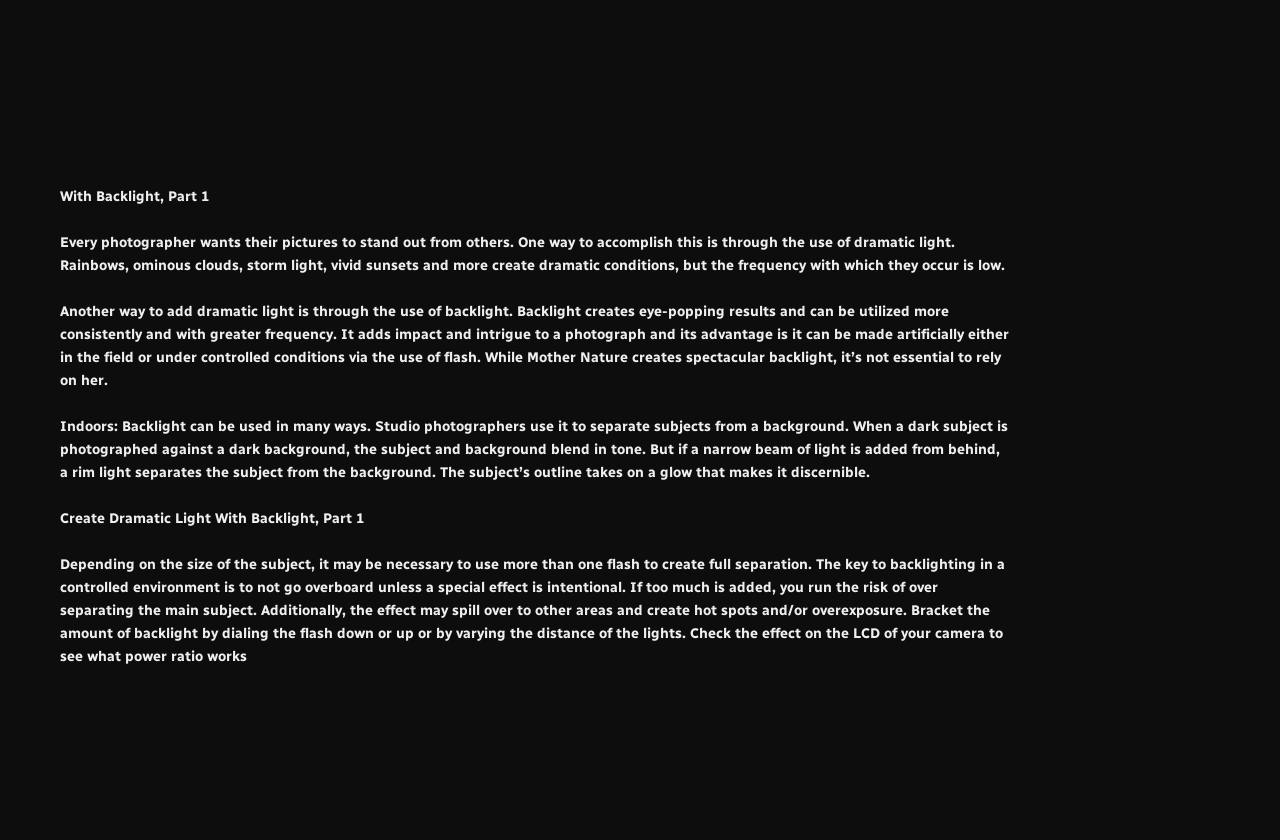With Backlight, Part 1

Every photographer wants their pictures to stand out from others. One way to accomplish this is through the use of dramatic light. Rainbows, ominous clouds, storm light, vivid sunsets and more create dramatic conditions, but the frequency with which they occur is low.

Another way to add dramatic light is through the use of backlight. Backlight creates eye-popping results and can be utilized more consistently and with greater frequency. It adds impact and intrigue to a photograph and its advantage is it can be made artificially either in the field or under controlled conditions via the use of flash. While Mother Nature creates spectacular backlight, it’s not essential to rely on her.

Indoors: Backlight can be used in many ways. Studio photographers use it to separate subjects from a background. When a dark subject is photographed against a dark background, the subject and background blend in tone. But if a narrow beam of light is added from behind, a rim light separates the subject from the background. The subject’s outline takes on a glow that makes it discernible.

Create Dramatic Light With Backlight, Part 1

Depending on the size of the subject, it may be necessary to use more than one flash to create full separation. The key to backlighting in a controlled environment is to not go overboard unless a special effect is intentional. If too much is added, you run the risk of over separating the main subject. Additionally, the effect may spill over to other areas and create hot spots and/or overexposure. Bracket the amount of backlight by dialing the flash down or up or by varying the distance of the lights. Check the effect on the LCD of your camera to see what power ratio works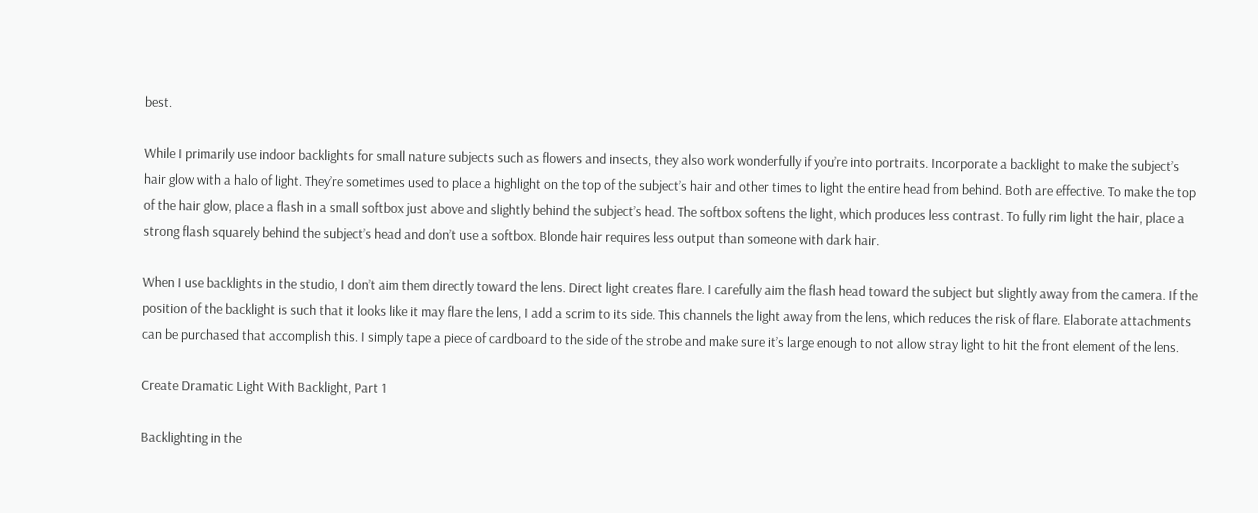best.

While I primarily use indoor backlights for small nature subjects such as flowers and insects, they also work wonderfully if you’re into portraits. Incorporate a backlight to make the subject’s hair glow with a halo of light. They’re sometimes used to place a highlight on the top of the subject’s hair and other times to light the entire head from behind. Both are effective. To make the top of the hair glow, place a flash in a small softbox just above and slightly behind the subject’s head. The softbox softens the light, which produces less contrast. To fully rim light the hair, place a strong flash squarely behind the subject’s head and don’t use a softbox. Blonde hair requires less output than someone with dark hair.

When I use backlights in the studio, I don’t aim them directly toward the lens. Direct light creates flare. I carefully aim the flash head toward the subject but slightly away from the camera. If the position of the backlight is such that it looks like it may flare the lens, I add a scrim to its side. This channels the light away from the lens, which reduces the risk of flare. Elaborate attachments can be purchased that accomplish this. I simply tape a piece of cardboard to the side of the strobe and make sure it’s large enough to not allow stray light to hit the front element of the lens.

Create Dramatic Light With Backlight, Part 1

Backlighting in the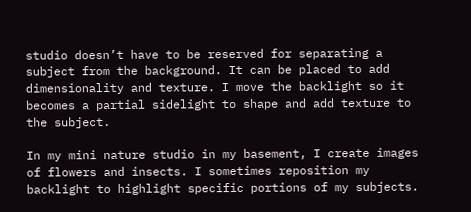studio doesn’t have to be reserved for separating a subject from the background. It can be placed to add dimensionality and texture. I move the backlight so it becomes a partial sidelight to shape and add texture to the subject.

In my mini nature studio in my basement, I create images of flowers and insects. I sometimes reposition my backlight to highlight specific portions of my subjects.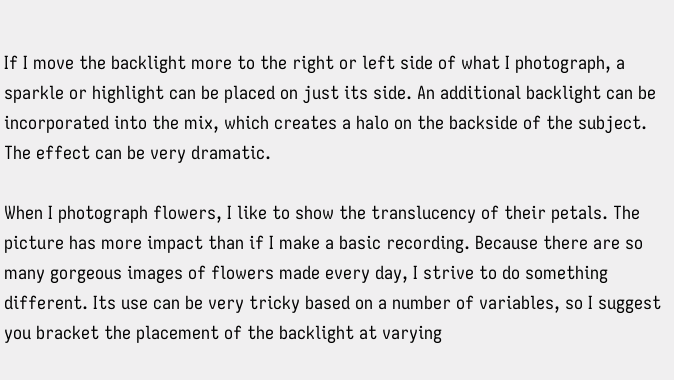If I move the backlight more to the right or left side of what I photograph, a sparkle or highlight can be placed on just its side. An additional backlight can be incorporated into the mix, which creates a halo on the backside of the subject. The effect can be very dramatic.

When I photograph flowers, I like to show the translucency of their petals. The picture has more impact than if I make a basic recording. Because there are so many gorgeous images of flowers made every day, I strive to do something different. Its use can be very tricky based on a number of variables, so I suggest you bracket the placement of the backlight at varying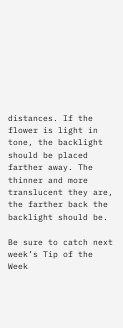distances. If the flower is light in tone, the backlight should be placed farther away. The thinner and more translucent they are, the farther back the backlight should be.

Be sure to catch next week’s Tip of the Week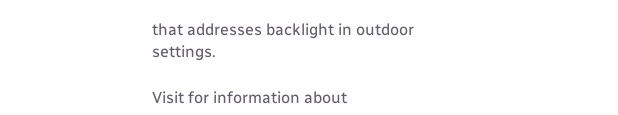that addresses backlight in outdoor settings.

Visit for information about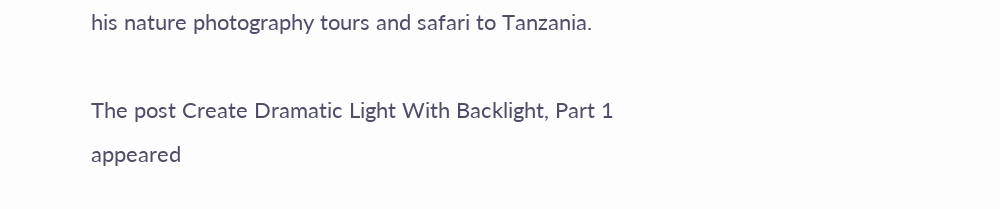his nature photography tours and safari to Tanzania.

The post Create Dramatic Light With Backlight, Part 1 appeared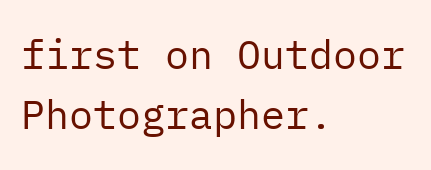first on Outdoor Photographer.